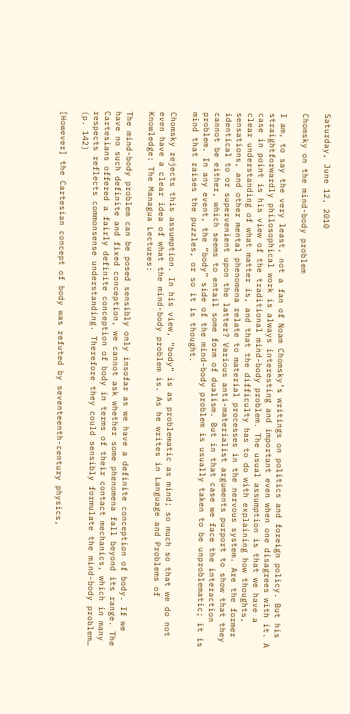Saturday, June 12, 2010

Chomsky on the mind-body problem

I am, to say the very least, not a fan of Noam Chomsky’s writings on politics and foreign policy. But his straightforwardly philosophical work is always interesting and important even when one disagrees with it. A case in point is his view of the traditional mind-body problem. The usual assumption is that we have a clear understanding of what matter is, and that the difficulty has to do with explaining how thoughts, sensations, and other mental phenomena relate to material processes in the nervous system. Are the former identical to or supervenient upon the latter? Various anti-materialist arguments purport to show that they cannot be either, which seems to entail some form of dualism. But in that case we face the interaction problem. In any event, the “body” side of the mind-body problem is usually taken to be unproblematic; it is mind that raises the puzzles, or so it is thought.

Chomsky rejects this assumption. In his view, “body” is as problematic as mind; so much so that we do not even have a clear idea of what the mind-body problem is. As he writes in Language and Problems of Knowledge: The Managua Lectures:

The mind-body problem can be posed sensibly only insofar as we have a definite conception of body. If we have no such definite and fixed conception, we cannot ask whether some phenomena fall beyond its range. The Cartesians offered a fairly definite conception of body in terms of their contact mechanics, which in many respects reflects commonsense understanding. Therefore they could sensibly formulate the mind-body problem… (p. 142)

[However] the Cartesian concept of body was refuted by seventeenth-century physics,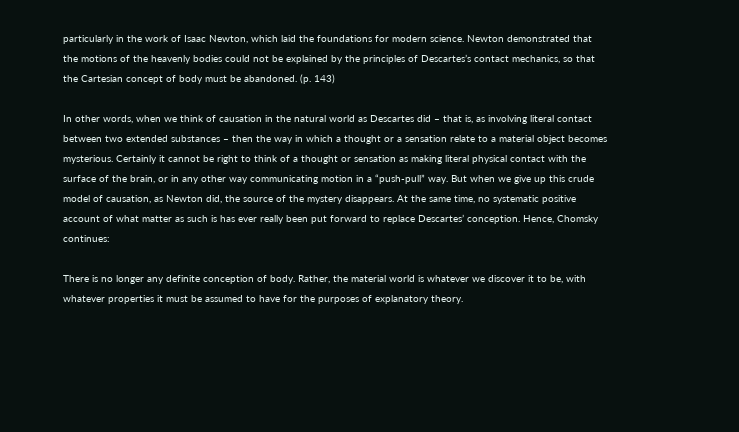particularly in the work of Isaac Newton, which laid the foundations for modern science. Newton demonstrated that the motions of the heavenly bodies could not be explained by the principles of Descartes’s contact mechanics, so that the Cartesian concept of body must be abandoned. (p. 143)

In other words, when we think of causation in the natural world as Descartes did – that is, as involving literal contact between two extended substances – then the way in which a thought or a sensation relate to a material object becomes mysterious. Certainly it cannot be right to think of a thought or sensation as making literal physical contact with the surface of the brain, or in any other way communicating motion in a “push-pull” way. But when we give up this crude model of causation, as Newton did, the source of the mystery disappears. At the same time, no systematic positive account of what matter as such is has ever really been put forward to replace Descartes’ conception. Hence, Chomsky continues:

There is no longer any definite conception of body. Rather, the material world is whatever we discover it to be, with whatever properties it must be assumed to have for the purposes of explanatory theory.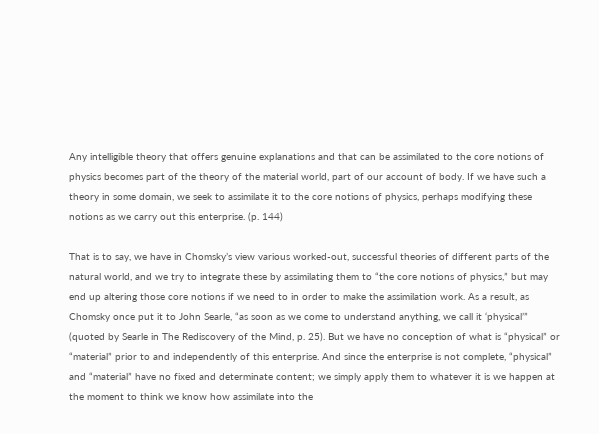Any intelligible theory that offers genuine explanations and that can be assimilated to the core notions of physics becomes part of the theory of the material world, part of our account of body. If we have such a theory in some domain, we seek to assimilate it to the core notions of physics, perhaps modifying these notions as we carry out this enterprise. (p. 144)

That is to say, we have in Chomsky’s view various worked-out, successful theories of different parts of the natural world, and we try to integrate these by assimilating them to “the core notions of physics,” but may end up altering those core notions if we need to in order to make the assimilation work. As a result, as Chomsky once put it to John Searle, “as soon as we come to understand anything, we call it ‘physical’” (quoted by Searle in The Rediscovery of the Mind, p. 25). But we have no conception of what is “physical” or “material” prior to and independently of this enterprise. And since the enterprise is not complete, “physical” and “material” have no fixed and determinate content; we simply apply them to whatever it is we happen at the moment to think we know how assimilate into the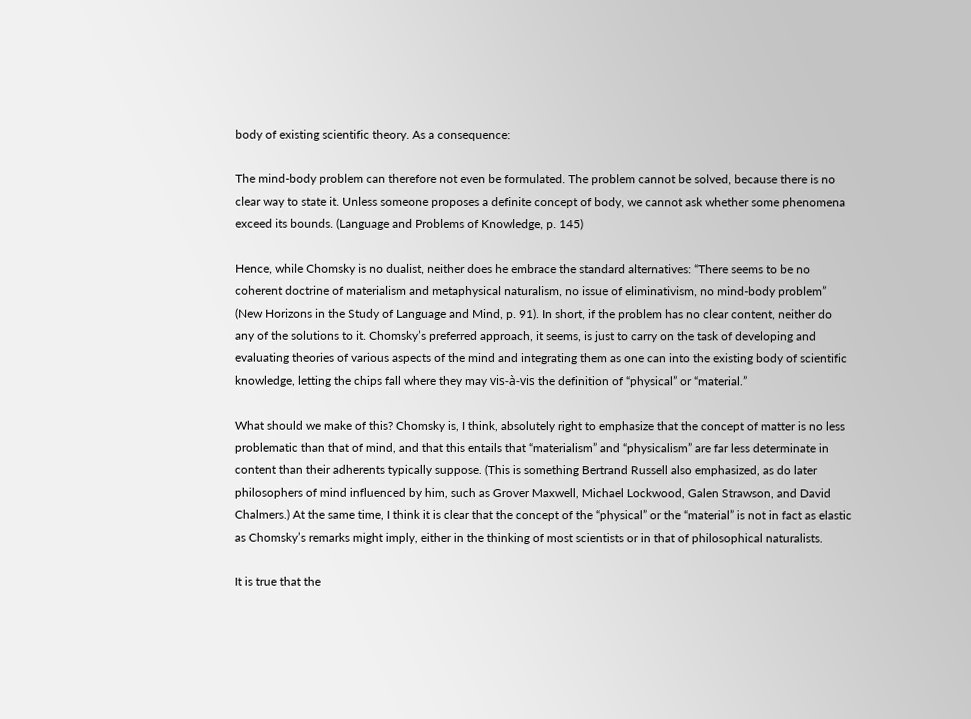body of existing scientific theory. As a consequence:

The mind-body problem can therefore not even be formulated. The problem cannot be solved, because there is no clear way to state it. Unless someone proposes a definite concept of body, we cannot ask whether some phenomena exceed its bounds. (Language and Problems of Knowledge, p. 145)

Hence, while Chomsky is no dualist, neither does he embrace the standard alternatives: “There seems to be no coherent doctrine of materialism and metaphysical naturalism, no issue of eliminativism, no mind-body problem” (New Horizons in the Study of Language and Mind, p. 91). In short, if the problem has no clear content, neither do any of the solutions to it. Chomsky’s preferred approach, it seems, is just to carry on the task of developing and evaluating theories of various aspects of the mind and integrating them as one can into the existing body of scientific knowledge, letting the chips fall where they may vis-à-vis the definition of “physical” or “material.”

What should we make of this? Chomsky is, I think, absolutely right to emphasize that the concept of matter is no less problematic than that of mind, and that this entails that “materialism” and “physicalism” are far less determinate in content than their adherents typically suppose. (This is something Bertrand Russell also emphasized, as do later philosophers of mind influenced by him, such as Grover Maxwell, Michael Lockwood, Galen Strawson, and David Chalmers.) At the same time, I think it is clear that the concept of the “physical” or the “material” is not in fact as elastic as Chomsky’s remarks might imply, either in the thinking of most scientists or in that of philosophical naturalists.

It is true that the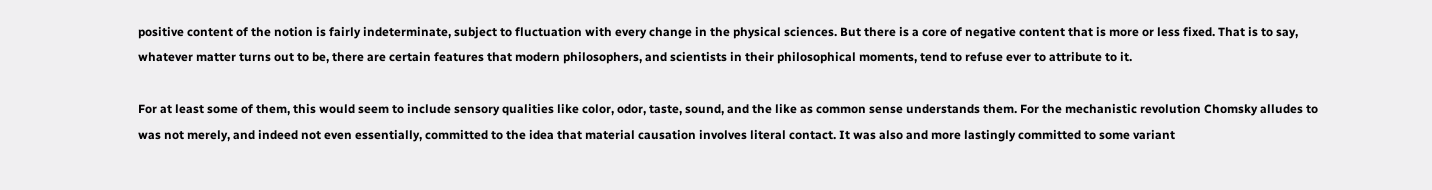positive content of the notion is fairly indeterminate, subject to fluctuation with every change in the physical sciences. But there is a core of negative content that is more or less fixed. That is to say, whatever matter turns out to be, there are certain features that modern philosophers, and scientists in their philosophical moments, tend to refuse ever to attribute to it.

For at least some of them, this would seem to include sensory qualities like color, odor, taste, sound, and the like as common sense understands them. For the mechanistic revolution Chomsky alludes to was not merely, and indeed not even essentially, committed to the idea that material causation involves literal contact. It was also and more lastingly committed to some variant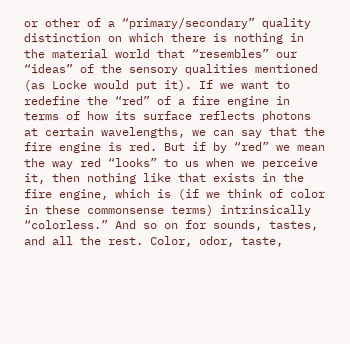or other of a “primary/secondary” quality distinction on which there is nothing in the material world that “resembles” our “ideas” of the sensory qualities mentioned (as Locke would put it). If we want to redefine the “red” of a fire engine in terms of how its surface reflects photons at certain wavelengths, we can say that the fire engine is red. But if by “red” we mean the way red “looks” to us when we perceive it, then nothing like that exists in the fire engine, which is (if we think of color in these commonsense terms) intrinsically “colorless.” And so on for sounds, tastes, and all the rest. Color, odor, taste,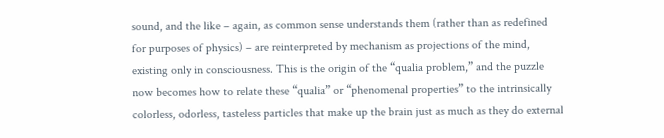sound, and the like – again, as common sense understands them (rather than as redefined for purposes of physics) – are reinterpreted by mechanism as projections of the mind, existing only in consciousness. This is the origin of the “qualia problem,” and the puzzle now becomes how to relate these “qualia” or “phenomenal properties” to the intrinsically colorless, odorless, tasteless particles that make up the brain just as much as they do external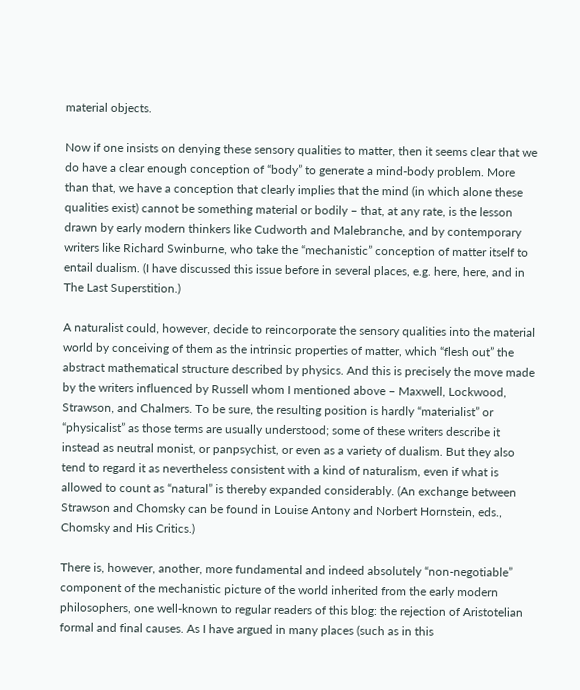material objects.

Now if one insists on denying these sensory qualities to matter, then it seems clear that we do have a clear enough conception of “body” to generate a mind-body problem. More than that, we have a conception that clearly implies that the mind (in which alone these qualities exist) cannot be something material or bodily – that, at any rate, is the lesson drawn by early modern thinkers like Cudworth and Malebranche, and by contemporary writers like Richard Swinburne, who take the “mechanistic” conception of matter itself to entail dualism. (I have discussed this issue before in several places, e.g. here, here, and in The Last Superstition.)

A naturalist could, however, decide to reincorporate the sensory qualities into the material world by conceiving of them as the intrinsic properties of matter, which “flesh out” the abstract mathematical structure described by physics. And this is precisely the move made by the writers influenced by Russell whom I mentioned above – Maxwell, Lockwood, Strawson, and Chalmers. To be sure, the resulting position is hardly “materialist” or “physicalist” as those terms are usually understood; some of these writers describe it instead as neutral monist, or panpsychist, or even as a variety of dualism. But they also tend to regard it as nevertheless consistent with a kind of naturalism, even if what is allowed to count as “natural” is thereby expanded considerably. (An exchange between Strawson and Chomsky can be found in Louise Antony and Norbert Hornstein, eds., Chomsky and His Critics.)

There is, however, another, more fundamental and indeed absolutely “non-negotiable” component of the mechanistic picture of the world inherited from the early modern philosophers, one well-known to regular readers of this blog: the rejection of Aristotelian formal and final causes. As I have argued in many places (such as in this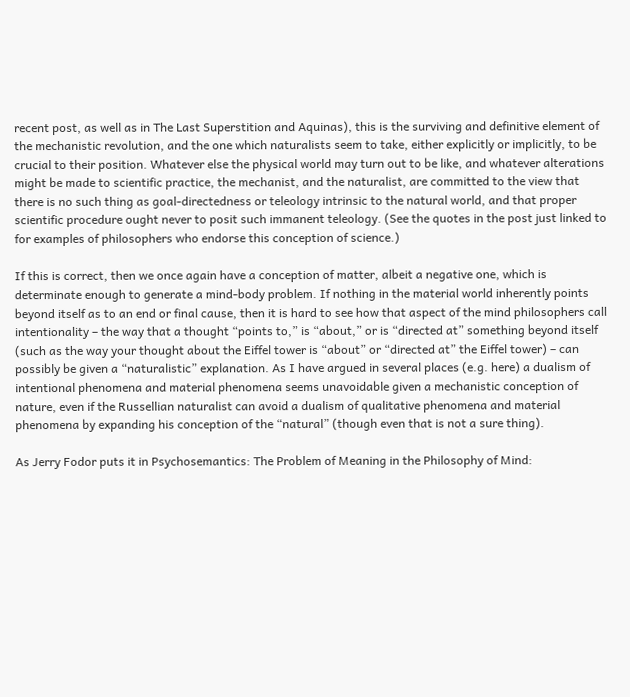recent post, as well as in The Last Superstition and Aquinas), this is the surviving and definitive element of the mechanistic revolution, and the one which naturalists seem to take, either explicitly or implicitly, to be crucial to their position. Whatever else the physical world may turn out to be like, and whatever alterations might be made to scientific practice, the mechanist, and the naturalist, are committed to the view that there is no such thing as goal-directedness or teleology intrinsic to the natural world, and that proper scientific procedure ought never to posit such immanent teleology. (See the quotes in the post just linked to for examples of philosophers who endorse this conception of science.)

If this is correct, then we once again have a conception of matter, albeit a negative one, which is determinate enough to generate a mind-body problem. If nothing in the material world inherently points beyond itself as to an end or final cause, then it is hard to see how that aspect of the mind philosophers call intentionality – the way that a thought “points to,” is “about,” or is “directed at” something beyond itself (such as the way your thought about the Eiffel tower is “about” or “directed at” the Eiffel tower) – can possibly be given a “naturalistic” explanation. As I have argued in several places (e.g. here) a dualism of intentional phenomena and material phenomena seems unavoidable given a mechanistic conception of nature, even if the Russellian naturalist can avoid a dualism of qualitative phenomena and material phenomena by expanding his conception of the “natural” (though even that is not a sure thing).

As Jerry Fodor puts it in Psychosemantics: The Problem of Meaning in the Philosophy of Mind: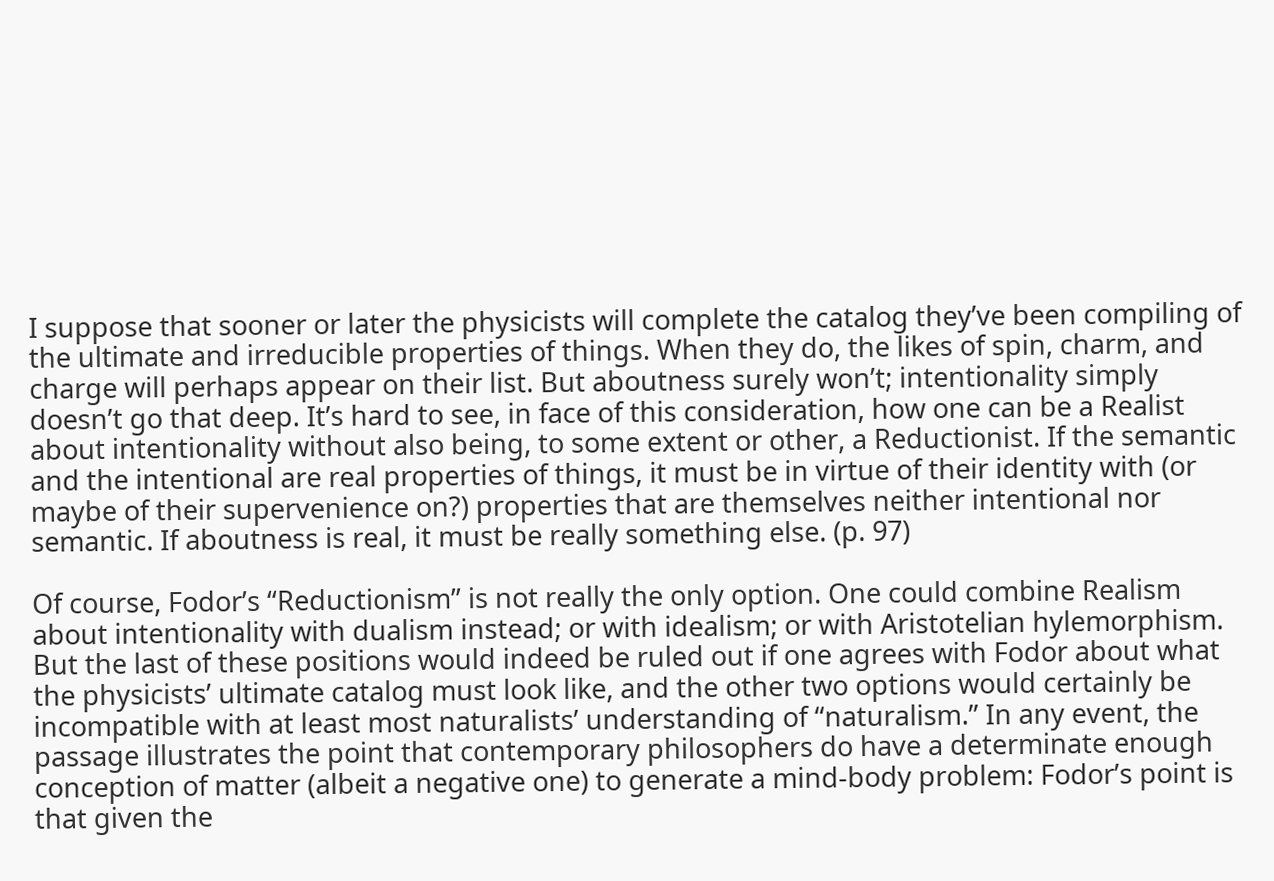I suppose that sooner or later the physicists will complete the catalog they’ve been compiling of the ultimate and irreducible properties of things. When they do, the likes of spin, charm, and charge will perhaps appear on their list. But aboutness surely won’t; intentionality simply doesn’t go that deep. It’s hard to see, in face of this consideration, how one can be a Realist about intentionality without also being, to some extent or other, a Reductionist. If the semantic and the intentional are real properties of things, it must be in virtue of their identity with (or maybe of their supervenience on?) properties that are themselves neither intentional nor semantic. If aboutness is real, it must be really something else. (p. 97)

Of course, Fodor’s “Reductionism” is not really the only option. One could combine Realism about intentionality with dualism instead; or with idealism; or with Aristotelian hylemorphism. But the last of these positions would indeed be ruled out if one agrees with Fodor about what the physicists’ ultimate catalog must look like, and the other two options would certainly be incompatible with at least most naturalists’ understanding of “naturalism.” In any event, the passage illustrates the point that contemporary philosophers do have a determinate enough conception of matter (albeit a negative one) to generate a mind-body problem: Fodor’s point is that given the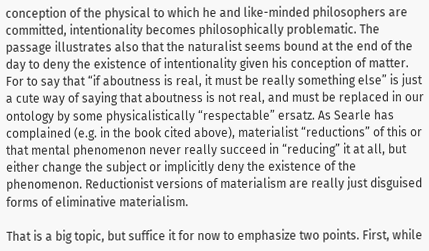conception of the physical to which he and like-minded philosophers are committed, intentionality becomes philosophically problematic. The passage illustrates also that the naturalist seems bound at the end of the day to deny the existence of intentionality given his conception of matter. For to say that “if aboutness is real, it must be really something else” is just a cute way of saying that aboutness is not real, and must be replaced in our ontology by some physicalistically “respectable” ersatz. As Searle has complained (e.g. in the book cited above), materialist “reductions” of this or that mental phenomenon never really succeed in “reducing” it at all, but either change the subject or implicitly deny the existence of the phenomenon. Reductionist versions of materialism are really just disguised forms of eliminative materialism.

That is a big topic, but suffice it for now to emphasize two points. First, while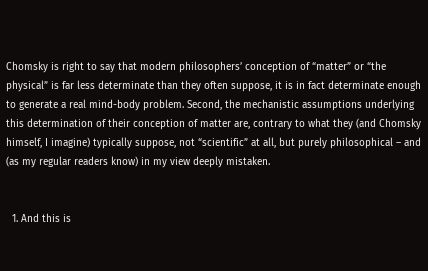Chomsky is right to say that modern philosophers’ conception of “matter” or “the physical” is far less determinate than they often suppose, it is in fact determinate enough to generate a real mind-body problem. Second, the mechanistic assumptions underlying this determination of their conception of matter are, contrary to what they (and Chomsky himself, I imagine) typically suppose, not “scientific” at all, but purely philosophical – and (as my regular readers know) in my view deeply mistaken.


  1. And this is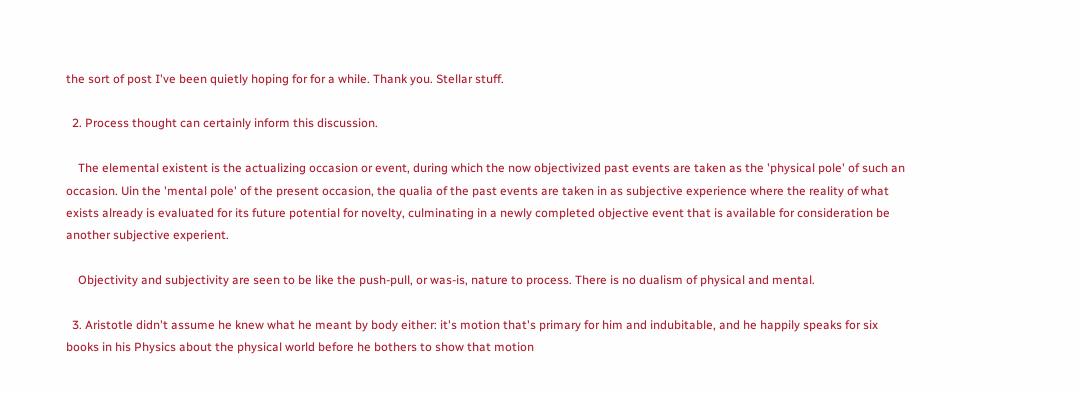the sort of post I've been quietly hoping for for a while. Thank you. Stellar stuff.

  2. Process thought can certainly inform this discussion.

    The elemental existent is the actualizing occasion or event, during which the now objectivized past events are taken as the 'physical pole' of such an occasion. Uin the 'mental pole' of the present occasion, the qualia of the past events are taken in as subjective experience where the reality of what exists already is evaluated for its future potential for novelty, culminating in a newly completed objective event that is available for consideration be another subjective experient.

    Objectivity and subjectivity are seen to be like the push-pull, or was-is, nature to process. There is no dualism of physical and mental.

  3. Aristotle didn't assume he knew what he meant by body either: it's motion that's primary for him and indubitable, and he happily speaks for six books in his Physics about the physical world before he bothers to show that motion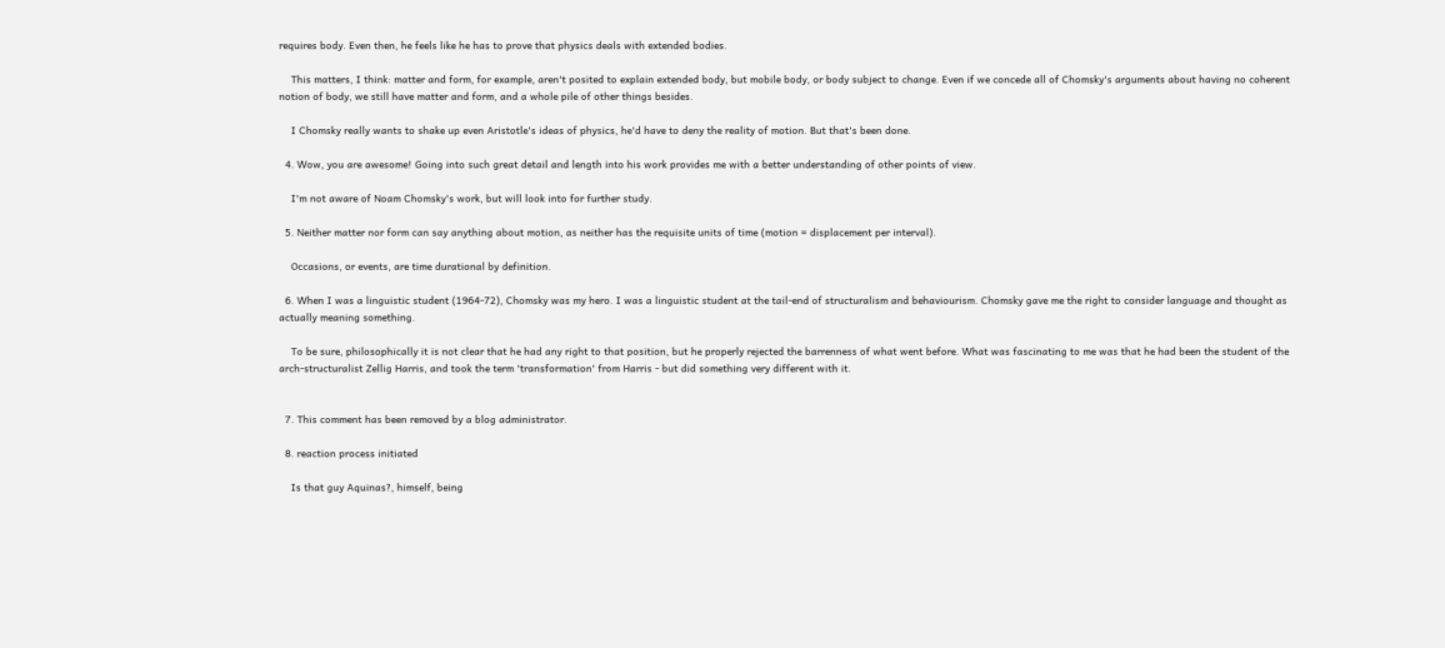requires body. Even then, he feels like he has to prove that physics deals with extended bodies.

    This matters, I think: matter and form, for example, aren't posited to explain extended body, but mobile body, or body subject to change. Even if we concede all of Chomsky's arguments about having no coherent notion of body, we still have matter and form, and a whole pile of other things besides.

    I Chomsky really wants to shake up even Aristotle's ideas of physics, he'd have to deny the reality of motion. But that's been done.

  4. Wow, you are awesome! Going into such great detail and length into his work provides me with a better understanding of other points of view.

    I'm not aware of Noam Chomsky's work, but will look into for further study.

  5. Neither matter nor form can say anything about motion, as neither has the requisite units of time (motion = displacement per interval).

    Occasions, or events, are time durational by definition.

  6. When I was a linguistic student (1964-72), Chomsky was my hero. I was a linguistic student at the tail-end of structuralism and behaviourism. Chomsky gave me the right to consider language and thought as actually meaning something.

    To be sure, philosophically it is not clear that he had any right to that position, but he properly rejected the barrenness of what went before. What was fascinating to me was that he had been the student of the arch-structuralist Zellig Harris, and took the term 'transformation' from Harris - but did something very different with it.


  7. This comment has been removed by a blog administrator.

  8. reaction process initiated

    Is that guy Aquinas?, himself, being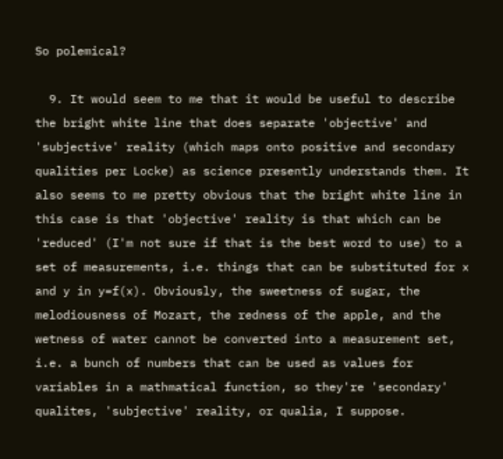So polemical?

  9. It would seem to me that it would be useful to describe the bright white line that does separate 'objective' and 'subjective' reality (which maps onto positive and secondary qualities per Locke) as science presently understands them. It also seems to me pretty obvious that the bright white line in this case is that 'objective' reality is that which can be 'reduced' (I'm not sure if that is the best word to use) to a set of measurements, i.e. things that can be substituted for x and y in y=f(x). Obviously, the sweetness of sugar, the melodiousness of Mozart, the redness of the apple, and the wetness of water cannot be converted into a measurement set, i.e. a bunch of numbers that can be used as values for variables in a mathmatical function, so they're 'secondary' qualites, 'subjective' reality, or qualia, I suppose.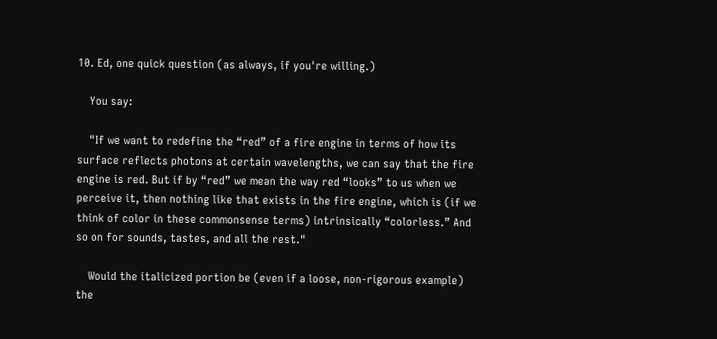10. Ed, one quick question (as always, if you're willing.)

    You say:

    "If we want to redefine the “red” of a fire engine in terms of how its surface reflects photons at certain wavelengths, we can say that the fire engine is red. But if by “red” we mean the way red “looks” to us when we perceive it, then nothing like that exists in the fire engine, which is (if we think of color in these commonsense terms) intrinsically “colorless.” And so on for sounds, tastes, and all the rest."

    Would the italicized portion be (even if a loose, non-rigorous example) the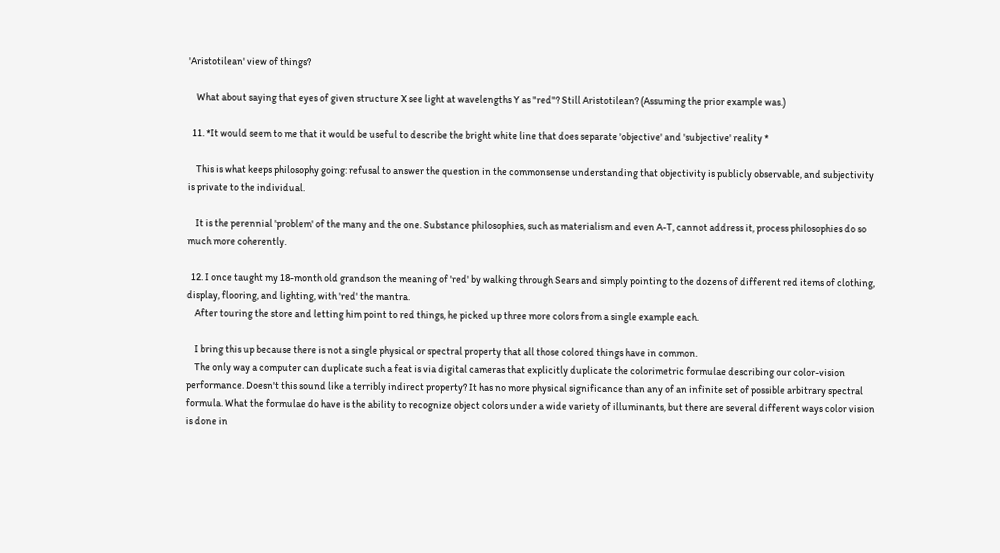'Aristotilean' view of things?

    What about saying that eyes of given structure X see light at wavelengths Y as "red"? Still Aristotilean? (Assuming the prior example was.)

  11. *It would seem to me that it would be useful to describe the bright white line that does separate 'objective' and 'subjective' reality *

    This is what keeps philosophy going: refusal to answer the question in the commonsense understanding that objectivity is publicly observable, and subjectivity is private to the individual.

    It is the perennial 'problem' of the many and the one. Substance philosophies, such as materialism and even A-T, cannot address it, process philosophies do so much more coherently.

  12. I once taught my 18-month old grandson the meaning of 'red' by walking through Sears and simply pointing to the dozens of different red items of clothing, display, flooring, and lighting, with 'red' the mantra.
    After touring the store and letting him point to red things, he picked up three more colors from a single example each.

    I bring this up because there is not a single physical or spectral property that all those colored things have in common.
    The only way a computer can duplicate such a feat is via digital cameras that explicitly duplicate the colorimetric formulae describing our color-vision performance. Doesn't this sound like a terribly indirect property? It has no more physical significance than any of an infinite set of possible arbitrary spectral formula. What the formulae do have is the ability to recognize object colors under a wide variety of illuminants, but there are several different ways color vision is done in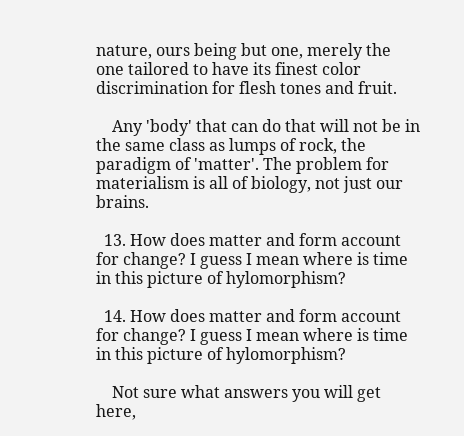nature, ours being but one, merely the one tailored to have its finest color discrimination for flesh tones and fruit.

    Any 'body' that can do that will not be in the same class as lumps of rock, the paradigm of 'matter'. The problem for materialism is all of biology, not just our brains.

  13. How does matter and form account for change? I guess I mean where is time in this picture of hylomorphism?

  14. How does matter and form account for change? I guess I mean where is time in this picture of hylomorphism?

    Not sure what answers you will get here,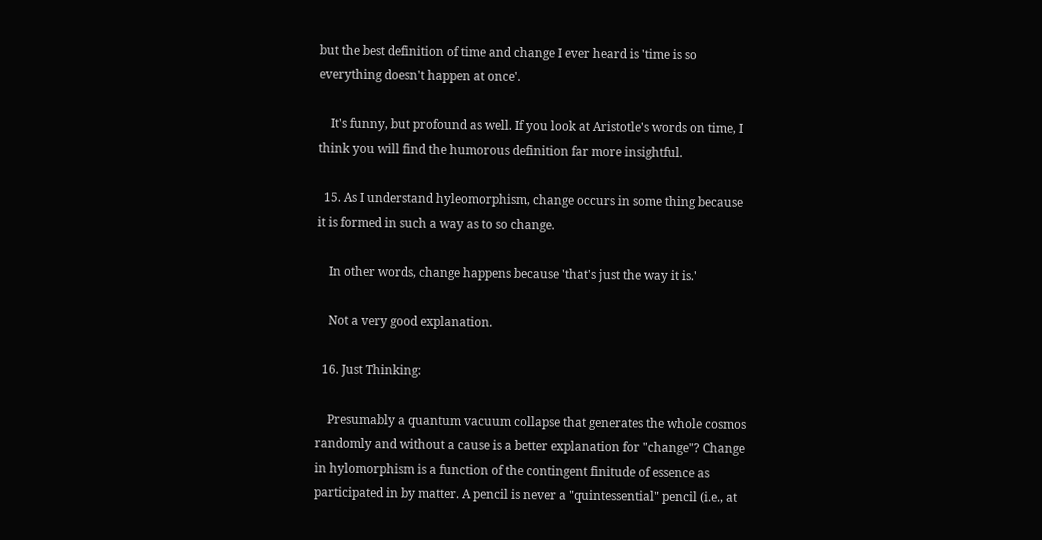but the best definition of time and change I ever heard is 'time is so everything doesn't happen at once'.

    It's funny, but profound as well. If you look at Aristotle's words on time, I think you will find the humorous definition far more insightful.

  15. As I understand hyleomorphism, change occurs in some thing because it is formed in such a way as to so change.

    In other words, change happens because 'that's just the way it is.'

    Not a very good explanation.

  16. Just Thinking:

    Presumably a quantum vacuum collapse that generates the whole cosmos randomly and without a cause is a better explanation for "change"? Change in hylomorphism is a function of the contingent finitude of essence as participated in by matter. A pencil is never a "quintessential" pencil (i.e., at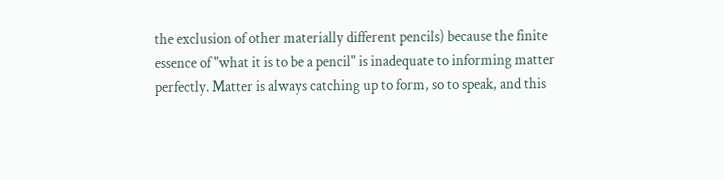the exclusion of other materially different pencils) because the finite essence of "what it is to be a pencil" is inadequate to informing matter perfectly. Matter is always catching up to form, so to speak, and this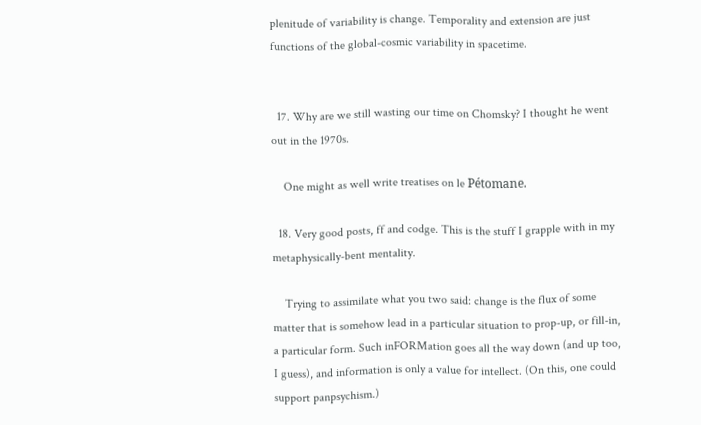plenitude of variability is change. Temporality and extension are just functions of the global-cosmic variability in spacetime.


  17. Why are we still wasting our time on Chomsky? I thought he went out in the 1970s.

    One might as well write treatises on le Pétomane.

  18. Very good posts, ff and codge. This is the stuff I grapple with in my metaphysically-bent mentality.

    Trying to assimilate what you two said: change is the flux of some matter that is somehow lead in a particular situation to prop-up, or fill-in, a particular form. Such inFORMation goes all the way down (and up too, I guess), and information is only a value for intellect. (On this, one could support panpsychism.)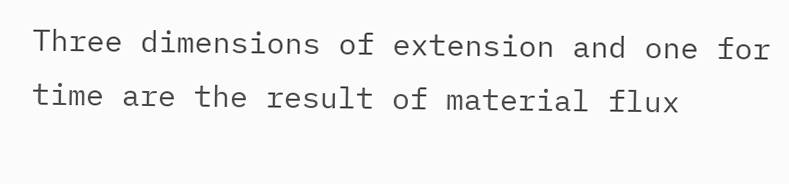Three dimensions of extension and one for time are the result of material flux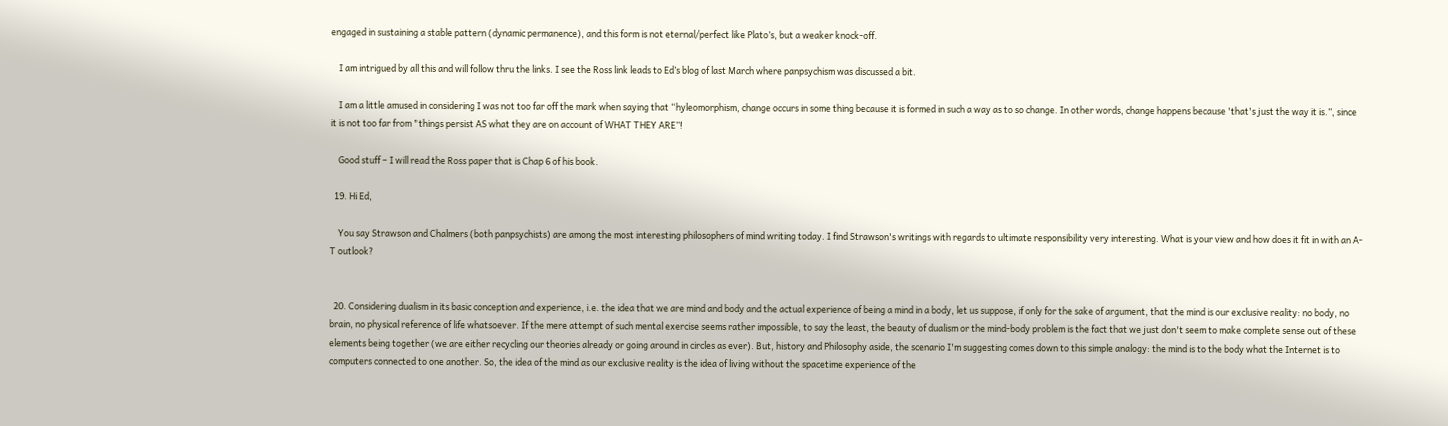engaged in sustaining a stable pattern (dynamic permanence), and this form is not eternal/perfect like Plato’s, but a weaker knock-off.

    I am intrigued by all this and will follow thru the links. I see the Ross link leads to Ed’s blog of last March where panpsychism was discussed a bit.

    I am a little amused in considering I was not too far off the mark when saying that “hyleomorphism, change occurs in some thing because it is formed in such a way as to so change. In other words, change happens because 'that's just the way it is.”, since it is not too far from "things persist AS what they are on account of WHAT THEY ARE”!

    Good stuff – I will read the Ross paper that is Chap 6 of his book.

  19. Hi Ed,

    You say Strawson and Chalmers (both panpsychists) are among the most interesting philosophers of mind writing today. I find Strawson's writings with regards to ultimate responsibility very interesting. What is your view and how does it fit in with an A-T outlook?


  20. Considering dualism in its basic conception and experience, i.e. the idea that we are mind and body and the actual experience of being a mind in a body, let us suppose, if only for the sake of argument, that the mind is our exclusive reality: no body, no brain, no physical reference of life whatsoever. If the mere attempt of such mental exercise seems rather impossible, to say the least, the beauty of dualism or the mind-body problem is the fact that we just don't seem to make complete sense out of these elements being together (we are either recycling our theories already or going around in circles as ever). But, history and Philosophy aside, the scenario I'm suggesting comes down to this simple analogy: the mind is to the body what the Internet is to computers connected to one another. So, the idea of the mind as our exclusive reality is the idea of living without the spacetime experience of the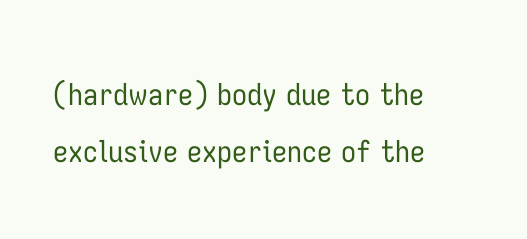(hardware) body due to the exclusive experience of the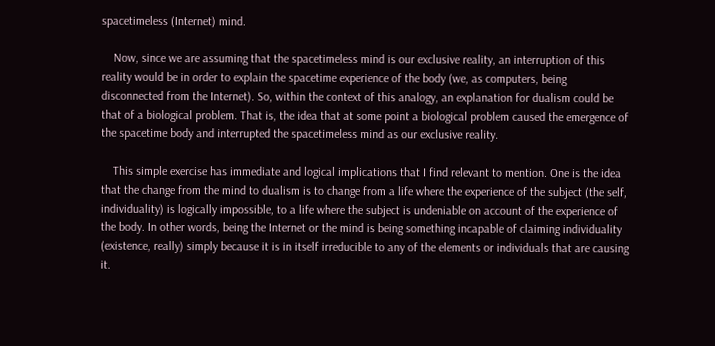spacetimeless (Internet) mind.

    Now, since we are assuming that the spacetimeless mind is our exclusive reality, an interruption of this reality would be in order to explain the spacetime experience of the body (we, as computers, being disconnected from the Internet). So, within the context of this analogy, an explanation for dualism could be that of a biological problem. That is, the idea that at some point a biological problem caused the emergence of the spacetime body and interrupted the spacetimeless mind as our exclusive reality.

    This simple exercise has immediate and logical implications that I find relevant to mention. One is the idea that the change from the mind to dualism is to change from a life where the experience of the subject (the self, individuality) is logically impossible, to a life where the subject is undeniable on account of the experience of the body. In other words, being the Internet or the mind is being something incapable of claiming individuality (existence, really) simply because it is in itself irreducible to any of the elements or individuals that are causing it.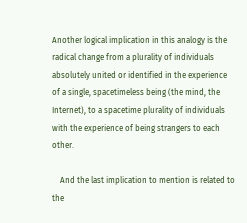Another logical implication in this analogy is the radical change from a plurality of individuals absolutely united or identified in the experience of a single, spacetimeless being (the mind, the Internet), to a spacetime plurality of individuals with the experience of being strangers to each other.

    And the last implication to mention is related to the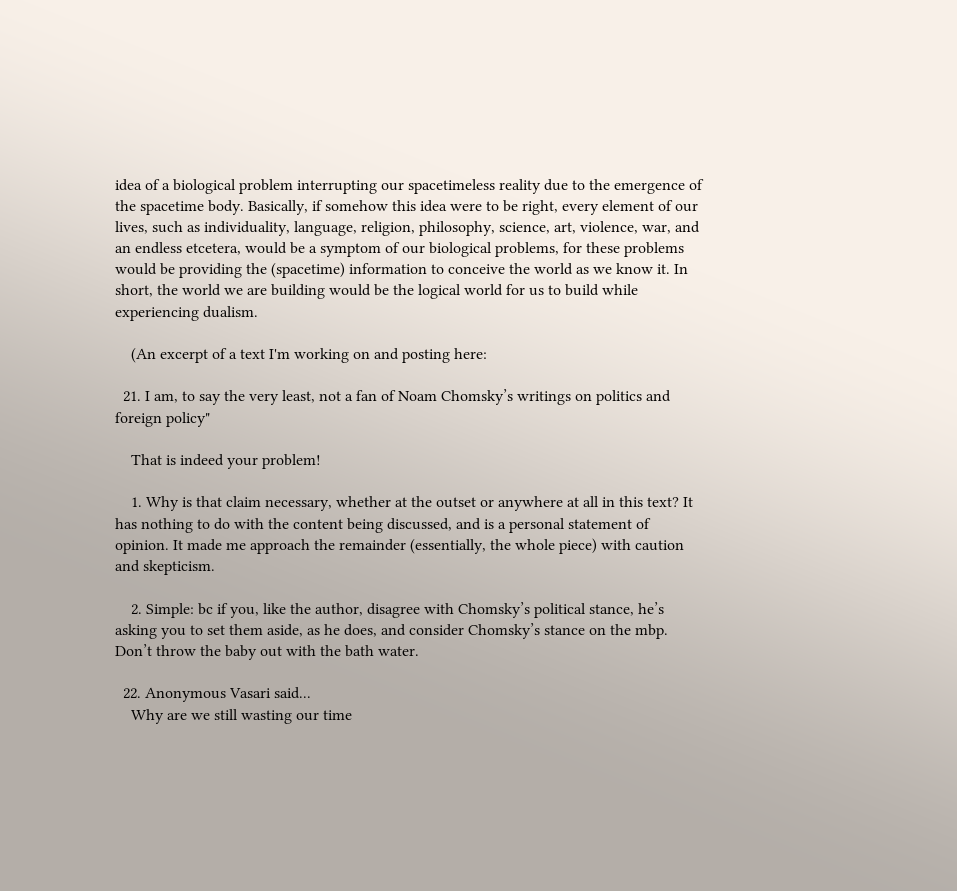idea of a biological problem interrupting our spacetimeless reality due to the emergence of the spacetime body. Basically, if somehow this idea were to be right, every element of our lives, such as individuality, language, religion, philosophy, science, art, violence, war, and an endless etcetera, would be a symptom of our biological problems, for these problems would be providing the (spacetime) information to conceive the world as we know it. In short, the world we are building would be the logical world for us to build while experiencing dualism.

    (An excerpt of a text I'm working on and posting here:

  21. I am, to say the very least, not a fan of Noam Chomsky’s writings on politics and foreign policy"

    That is indeed your problem!

    1. Why is that claim necessary, whether at the outset or anywhere at all in this text? It has nothing to do with the content being discussed, and is a personal statement of opinion. It made me approach the remainder (essentially, the whole piece) with caution and skepticism.

    2. Simple: bc if you, like the author, disagree with Chomsky’s political stance, he’s asking you to set them aside, as he does, and consider Chomsky’s stance on the mbp. Don’t throw the baby out with the bath water.

  22. Anonymous Vasari said...
    Why are we still wasting our time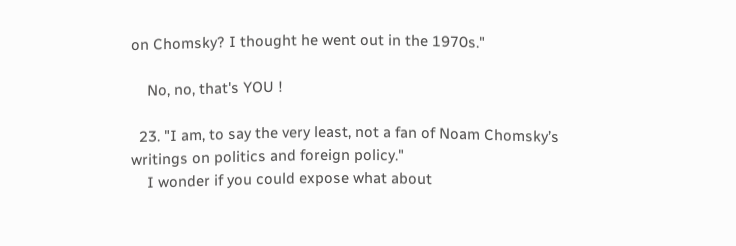on Chomsky? I thought he went out in the 1970s."

    No, no, that's YOU !

  23. "I am, to say the very least, not a fan of Noam Chomsky’s writings on politics and foreign policy."
    I wonder if you could expose what about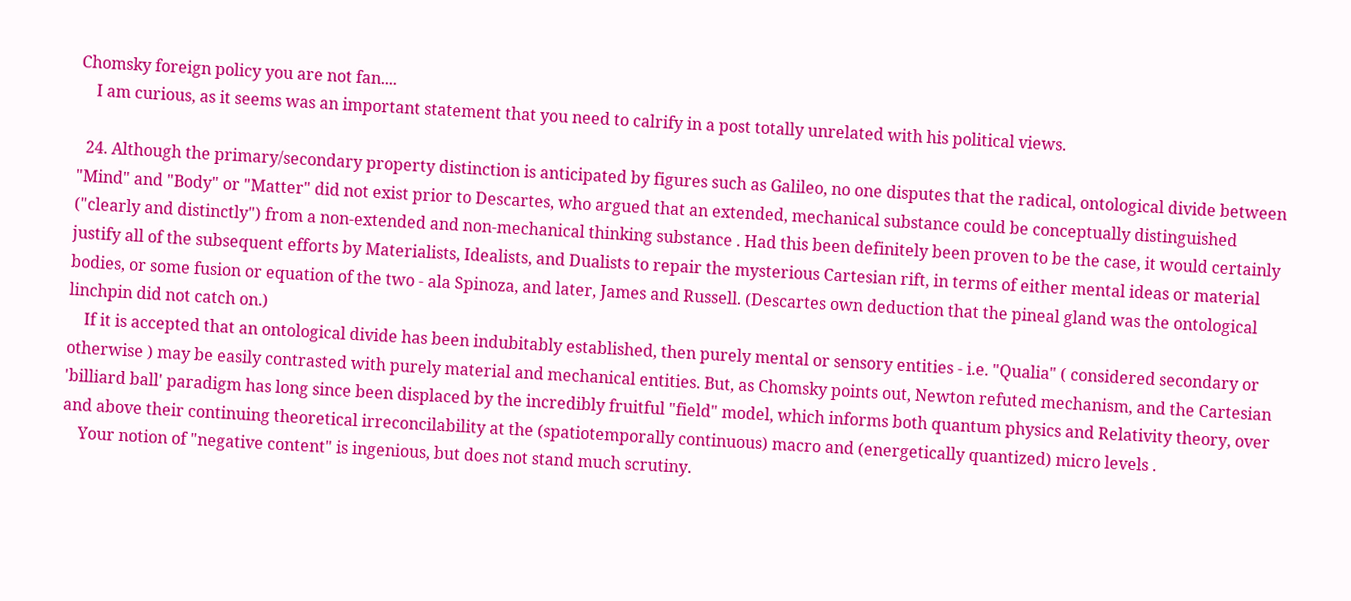Chomsky foreign policy you are not fan....
    I am curious, as it seems was an important statement that you need to calrify in a post totally unrelated with his political views.

  24. Although the primary/secondary property distinction is anticipated by figures such as Galileo, no one disputes that the radical, ontological divide between "Mind" and "Body" or "Matter" did not exist prior to Descartes, who argued that an extended, mechanical substance could be conceptually distinguished ("clearly and distinctly") from a non-extended and non-mechanical thinking substance . Had this been definitely been proven to be the case, it would certainly justify all of the subsequent efforts by Materialists, Idealists, and Dualists to repair the mysterious Cartesian rift, in terms of either mental ideas or material bodies, or some fusion or equation of the two - ala Spinoza, and later, James and Russell. (Descartes own deduction that the pineal gland was the ontological linchpin did not catch on.)
    If it is accepted that an ontological divide has been indubitably established, then purely mental or sensory entities - i.e. "Qualia" ( considered secondary or otherwise ) may be easily contrasted with purely material and mechanical entities. But, as Chomsky points out, Newton refuted mechanism, and the Cartesian 'billiard ball' paradigm has long since been displaced by the incredibly fruitful "field" model, which informs both quantum physics and Relativity theory, over and above their continuing theoretical irreconcilability at the (spatiotemporally continuous) macro and (energetically quantized) micro levels .
    Your notion of "negative content" is ingenious, but does not stand much scrutiny.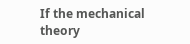If the mechanical theory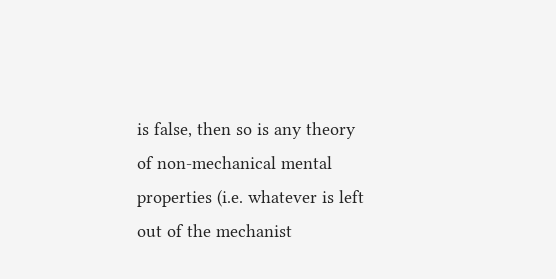is false, then so is any theory of non-mechanical mental properties (i.e. whatever is left out of the mechanist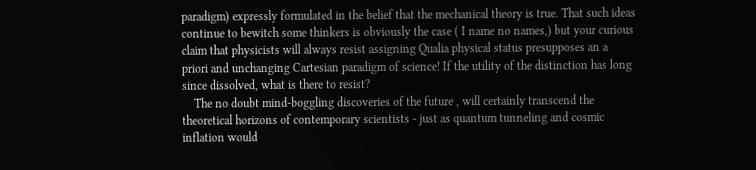paradigm) expressly formulated in the belief that the mechanical theory is true. That such ideas continue to bewitch some thinkers is obviously the case ( I name no names,) but your curious claim that physicists will always resist assigning Qualia physical status presupposes an a priori and unchanging Cartesian paradigm of science! If the utility of the distinction has long since dissolved, what is there to resist?
    The no doubt mind-boggling discoveries of the future , will certainly transcend the theoretical horizons of contemporary scientists - just as quantum tunneling and cosmic inflation would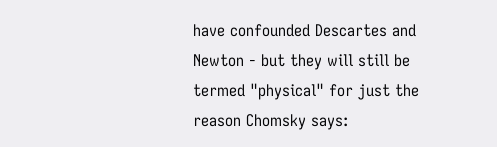have confounded Descartes and Newton - but they will still be termed "physical" for just the reason Chomsky says: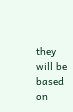they will be based on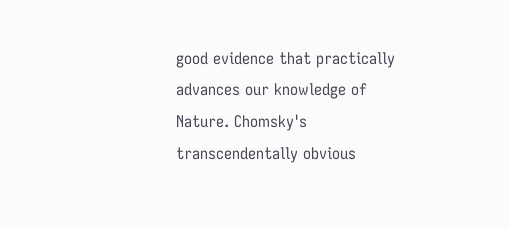good evidence that practically advances our knowledge of Nature. Chomsky's transcendentally obvious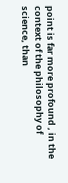point is far more profound , in the context of the philosophy of science, than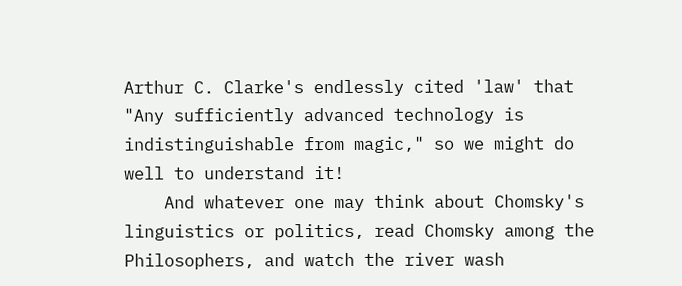Arthur C. Clarke's endlessly cited 'law' that "Any sufficiently advanced technology is indistinguishable from magic," so we might do well to understand it!
    And whatever one may think about Chomsky's linguistics or politics, read Chomsky among the Philosophers, and watch the river wash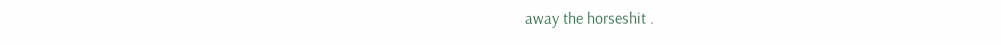away the horseshit .